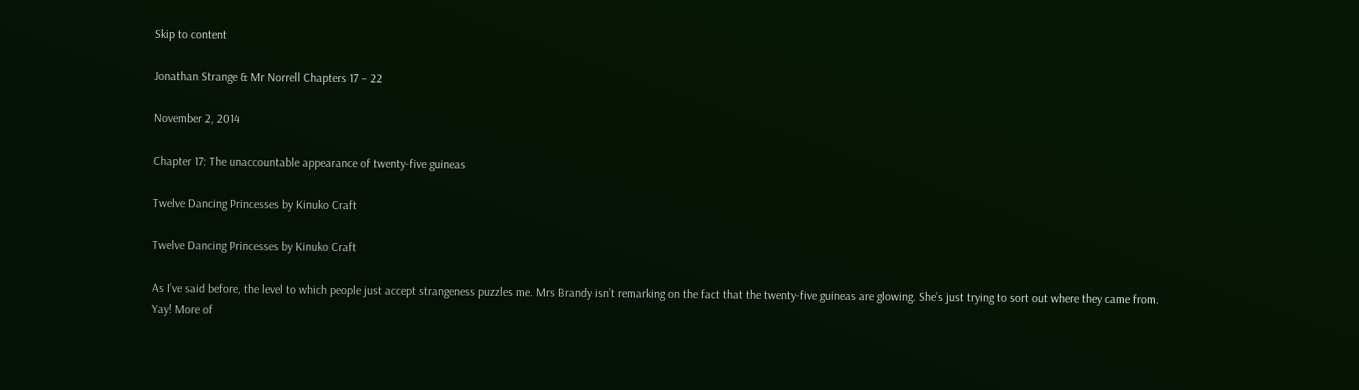Skip to content

Jonathan Strange & Mr Norrell Chapters 17 – 22

November 2, 2014

Chapter 17: The unaccountable appearance of twenty-five guineas

Twelve Dancing Princesses by Kinuko Craft

Twelve Dancing Princesses by Kinuko Craft

As I’ve said before, the level to which people just accept strangeness puzzles me. Mrs Brandy isn’t remarking on the fact that the twenty-five guineas are glowing. She’s just trying to sort out where they came from.
Yay! More of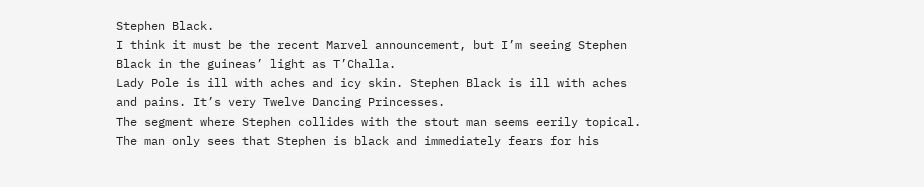Stephen Black.
I think it must be the recent Marvel announcement, but I’m seeing Stephen Black in the guineas’ light as T’Challa.
Lady Pole is ill with aches and icy skin. Stephen Black is ill with aches and pains. It’s very Twelve Dancing Princesses.
The segment where Stephen collides with the stout man seems eerily topical. The man only sees that Stephen is black and immediately fears for his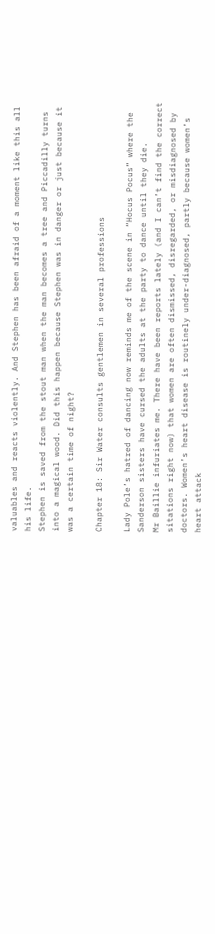valuables and reacts violently. And Stephen has been afraid of a moment like this all his life.
Stephen is saved from the stout man when the man becomes a tree and Piccadilly turns into a magical wood. Did this happen because Stephen was in danger or just because it was a certain time of night?

Chapter 18: Sir Water consults gentlemen in several professions

Lady Pole’s hatred of dancing now reminds me of the scene in “Hocus Pocus” where the Sanderson sisters have cursed the adults at the party to dance until they die.
Mr Baillie infuriates me. There have been reports lately (and I can’t find the correct sitations right now) that women are often dismissed, disregarded, or misdiagnosed by doctors. Women’s heart disease is routinely under-diagnosed, partly because women’s heart attack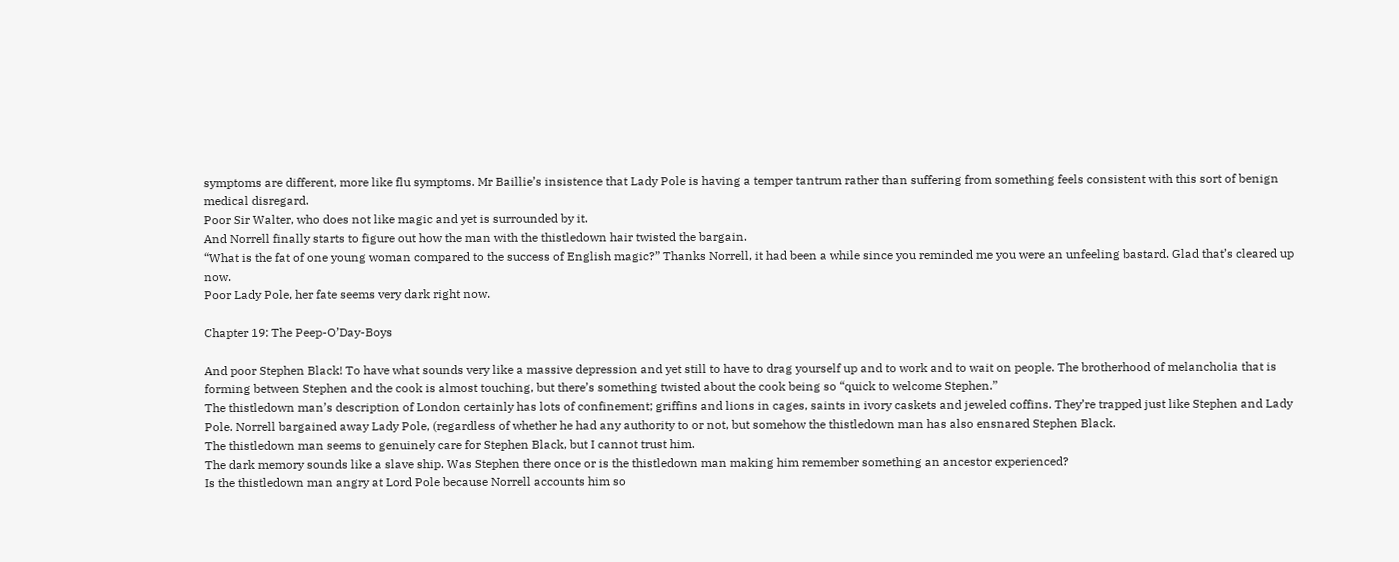symptoms are different, more like flu symptoms. Mr Baillie’s insistence that Lady Pole is having a temper tantrum rather than suffering from something feels consistent with this sort of benign medical disregard.
Poor Sir Walter, who does not like magic and yet is surrounded by it.
And Norrell finally starts to figure out how the man with the thistledown hair twisted the bargain.
“What is the fat of one young woman compared to the success of English magic?” Thanks Norrell, it had been a while since you reminded me you were an unfeeling bastard. Glad that’s cleared up now.
Poor Lady Pole, her fate seems very dark right now.

Chapter 19: The Peep-O’Day-Boys

And poor Stephen Black! To have what sounds very like a massive depression and yet still to have to drag yourself up and to work and to wait on people. The brotherhood of melancholia that is forming between Stephen and the cook is almost touching, but there’s something twisted about the cook being so “quick to welcome Stephen.”
The thistledown man’s description of London certainly has lots of confinement; griffins and lions in cages, saints in ivory caskets and jeweled coffins. They’re trapped just like Stephen and Lady Pole. Norrell bargained away Lady Pole, (regardless of whether he had any authority to or not, but somehow the thistledown man has also ensnared Stephen Black.
The thistledown man seems to genuinely care for Stephen Black, but I cannot trust him.
The dark memory sounds like a slave ship. Was Stephen there once or is the thistledown man making him remember something an ancestor experienced?
Is the thistledown man angry at Lord Pole because Norrell accounts him so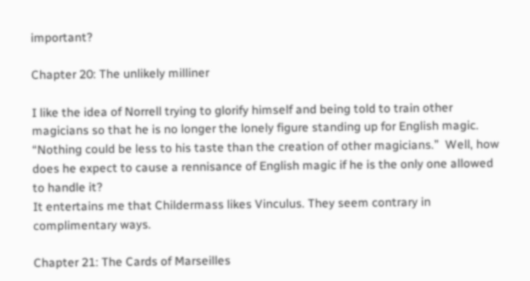important?

Chapter 20: The unlikely milliner

I like the idea of Norrell trying to glorify himself and being told to train other magicians so that he is no longer the lonely figure standing up for English magic.
“Nothing could be less to his taste than the creation of other magicians.”  Well, how does he expect to cause a rennisance of English magic if he is the only one allowed to handle it?
It entertains me that Childermass likes Vinculus. They seem contrary in complimentary ways.

Chapter 21: The Cards of Marseilles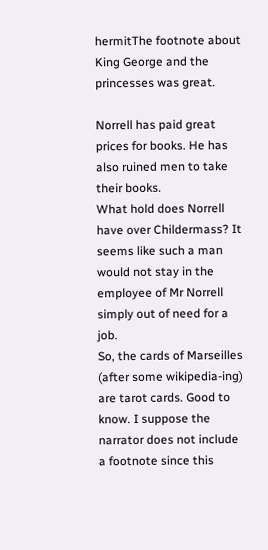hermitThe footnote about King George and the princesses was great.

Norrell has paid great prices for books. He has also ruined men to take their books.
What hold does Norrell have over Childermass? It seems like such a man would not stay in the employee of Mr Norrell simply out of need for a job.
So, the cards of Marseilles (after some wikipedia-ing) are tarot cards. Good to know. I suppose the narrator does not include a footnote since this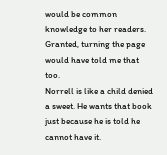would be common knowledge to her readers. Granted, turning the page would have told me that too.
Norrell is like a child denied a sweet. He wants that book just because he is told he cannot have it.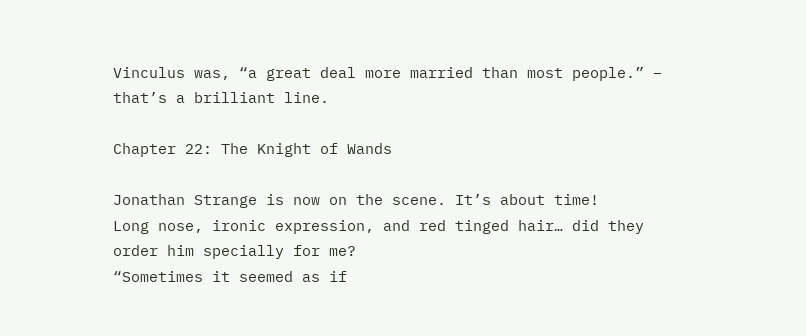Vinculus was, “a great deal more married than most people.” – that’s a brilliant line.

Chapter 22: The Knight of Wands

Jonathan Strange is now on the scene. It’s about time!
Long nose, ironic expression, and red tinged hair… did they order him specially for me?
“Sometimes it seemed as if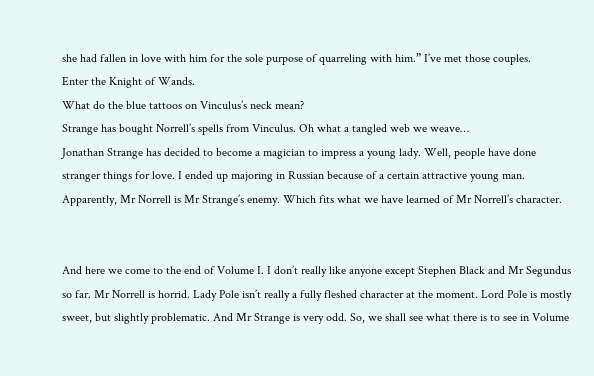she had fallen in love with him for the sole purpose of quarreling with him.” I’ve met those couples.
Enter the Knight of Wands.
What do the blue tattoos on Vinculus’s neck mean?
Strange has bought Norrell’s spells from Vinculus. Oh what a tangled web we weave…
Jonathan Strange has decided to become a magician to impress a young lady. Well, people have done stranger things for love. I ended up majoring in Russian because of a certain attractive young man.
Apparently, Mr Norrell is Mr Strange’s enemy. Which fits what we have learned of Mr Norrell’s character.


And here we come to the end of Volume I. I don’t really like anyone except Stephen Black and Mr Segundus so far. Mr Norrell is horrid. Lady Pole isn’t really a fully fleshed character at the moment. Lord Pole is mostly sweet, but slightly problematic. And Mr Strange is very odd. So, we shall see what there is to see in Volume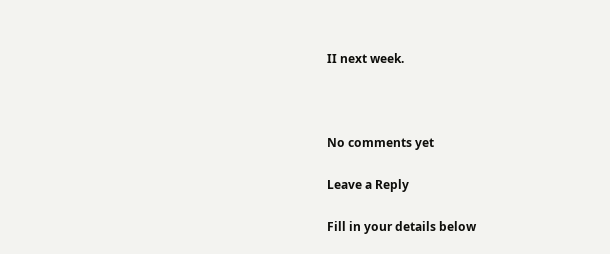II next week.



No comments yet

Leave a Reply

Fill in your details below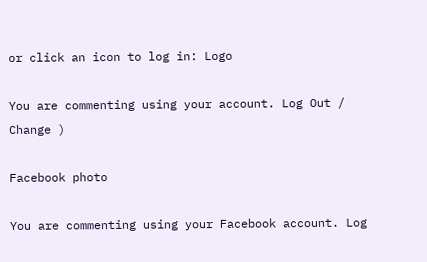or click an icon to log in: Logo

You are commenting using your account. Log Out /  Change )

Facebook photo

You are commenting using your Facebook account. Log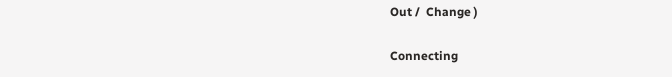Out /  Change )

Connecting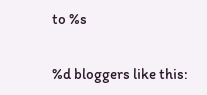to %s

%d bloggers like this: